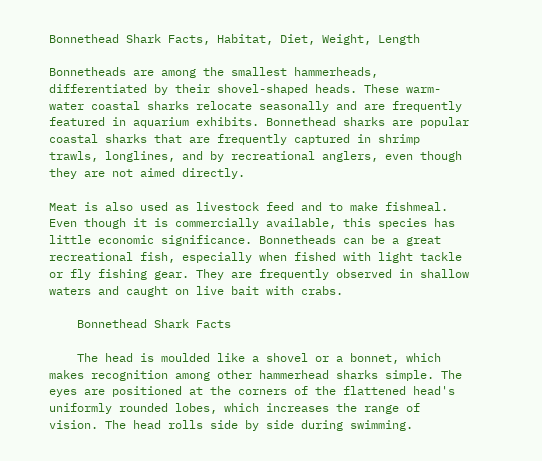Bonnethead Shark Facts, Habitat, Diet, Weight, Length

Bonnetheads are among the smallest hammerheads, differentiated by their shovel-shaped heads. These warm-water coastal sharks relocate seasonally and are frequently featured in aquarium exhibits. Bonnethead sharks are popular coastal sharks that are frequently captured in shrimp trawls, longlines, and by recreational anglers, even though they are not aimed directly.

Meat is also used as livestock feed and to make fishmeal. Even though it is commercially available, this species has little economic significance. Bonnetheads can be a great recreational fish, especially when fished with light tackle or fly fishing gear. They are frequently observed in shallow waters and caught on live bait with crabs.

    Bonnethead Shark Facts

    The head is moulded like a shovel or a bonnet, which makes recognition among other hammerhead sharks simple. The eyes are positioned at the corners of the flattened head's uniformly rounded lobes, which increases the range of vision. The head rolls side by side during swimming.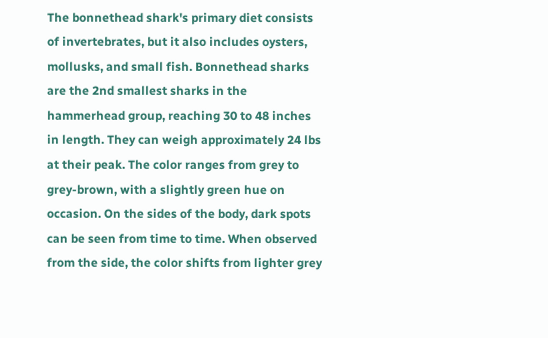The bonnethead shark's primary diet consists of invertebrates, but it also includes oysters, mollusks, and small fish. Bonnethead sharks are the 2nd smallest sharks in the hammerhead group, reaching 30 to 48 inches in length. They can weigh approximately 24 lbs at their peak. The color ranges from grey to grey-brown, with a slightly green hue on occasion. On the sides of the body, dark spots can be seen from time to time. When observed from the side, the color shifts from lighter grey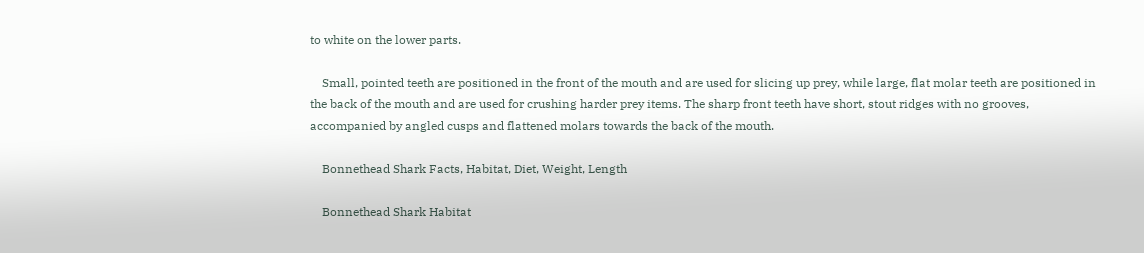to white on the lower parts.

    Small, pointed teeth are positioned in the front of the mouth and are used for slicing up prey, while large, flat molar teeth are positioned in the back of the mouth and are used for crushing harder prey items. The sharp front teeth have short, stout ridges with no grooves, accompanied by angled cusps and flattened molars towards the back of the mouth.

    Bonnethead Shark Facts, Habitat, Diet, Weight, Length

    Bonnethead Shark Habitat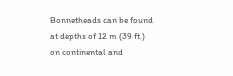Bonnetheads can be found at depths of 12 m (39 ft.) on continental and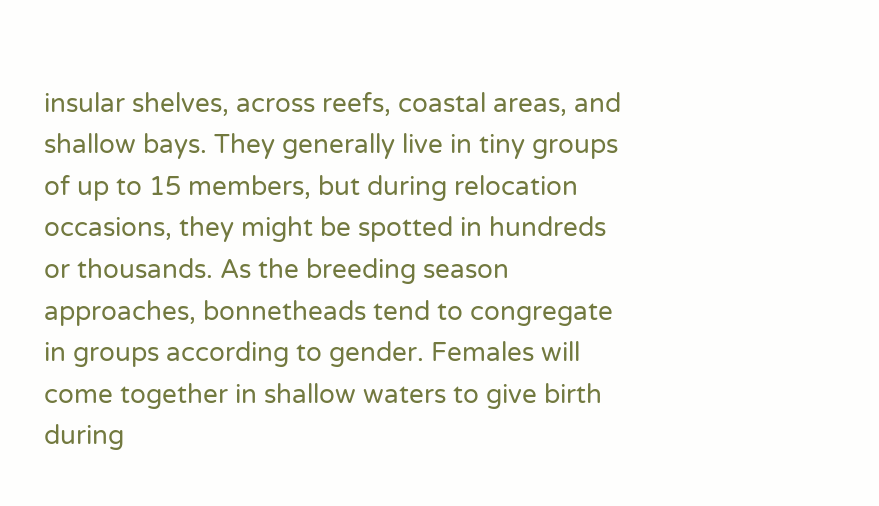insular shelves, across reefs, coastal areas, and shallow bays. They generally live in tiny groups of up to 15 members, but during relocation occasions, they might be spotted in hundreds or thousands. As the breeding season approaches, bonnetheads tend to congregate in groups according to gender. Females will come together in shallow waters to give birth during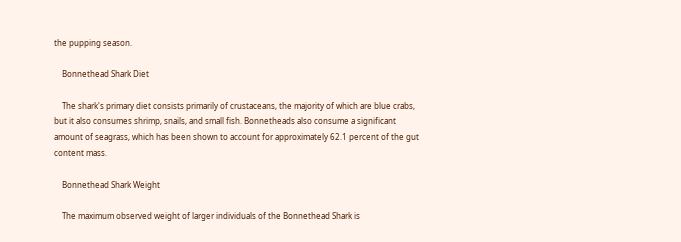the pupping season.

    Bonnethead Shark Diet

    The shark's primary diet consists primarily of crustaceans, the majority of which are blue crabs, but it also consumes shrimp, snails, and small fish. Bonnetheads also consume a significant amount of seagrass, which has been shown to account for approximately 62.1 percent of the gut content mass.

    Bonnethead Shark Weight

    The maximum observed weight of larger individuals of the Bonnethead Shark is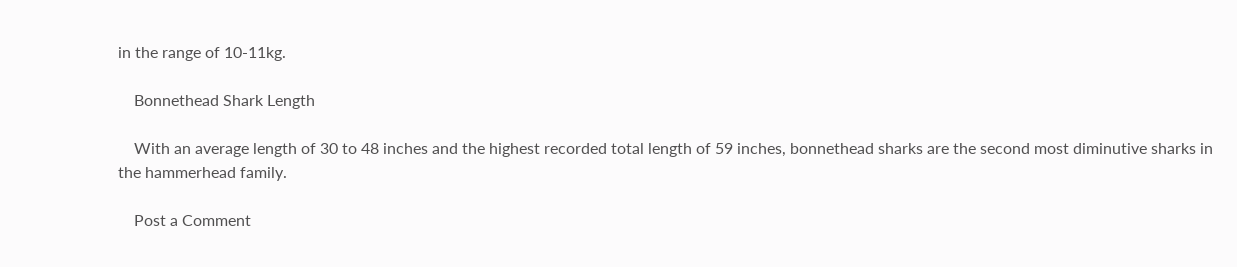in the range of 10-11kg.

    Bonnethead Shark Length

    With an average length of 30 to 48 inches and the highest recorded total length of 59 inches, bonnethead sharks are the second most diminutive sharks in the hammerhead family.

    Post a Comment